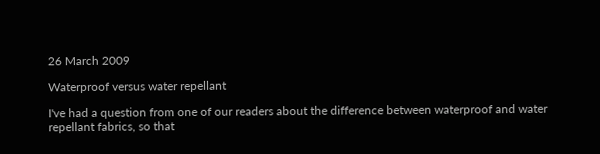26 March 2009

Waterproof versus water repellant

I've had a question from one of our readers about the difference between waterproof and water repellant fabrics, so that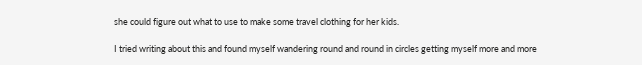she could figure out what to use to make some travel clothing for her kids.

I tried writing about this and found myself wandering round and round in circles getting myself more and more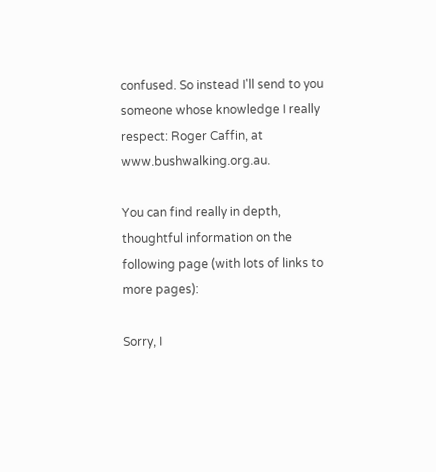confused. So instead I'll send to you someone whose knowledge I really respect: Roger Caffin, at www.bushwalking.org.au.

You can find really in depth, thoughtful information on the following page (with lots of links to more pages):

Sorry, I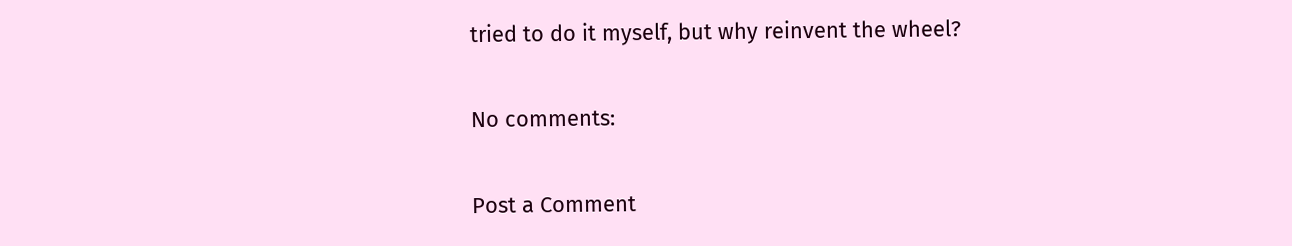tried to do it myself, but why reinvent the wheel?

No comments:

Post a Comment